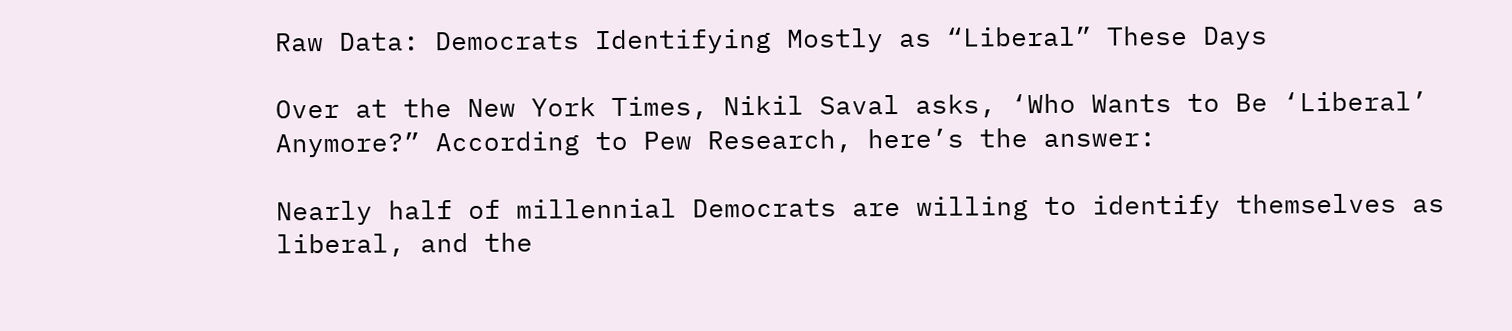Raw Data: Democrats Identifying Mostly as “Liberal” These Days

Over at the New York Times, Nikil Saval asks, ‘Who Wants to Be ‘Liberal’ Anymore?” According to Pew Research, here’s the answer:

Nearly half of millennial Democrats are willing to identify themselves as liberal, and the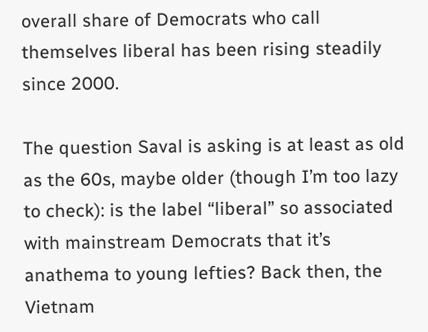overall share of Democrats who call themselves liberal has been rising steadily since 2000.

The question Saval is asking is at least as old as the 60s, maybe older (though I’m too lazy to check): is the label “liberal” so associated with mainstream Democrats that it’s anathema to young lefties? Back then, the Vietnam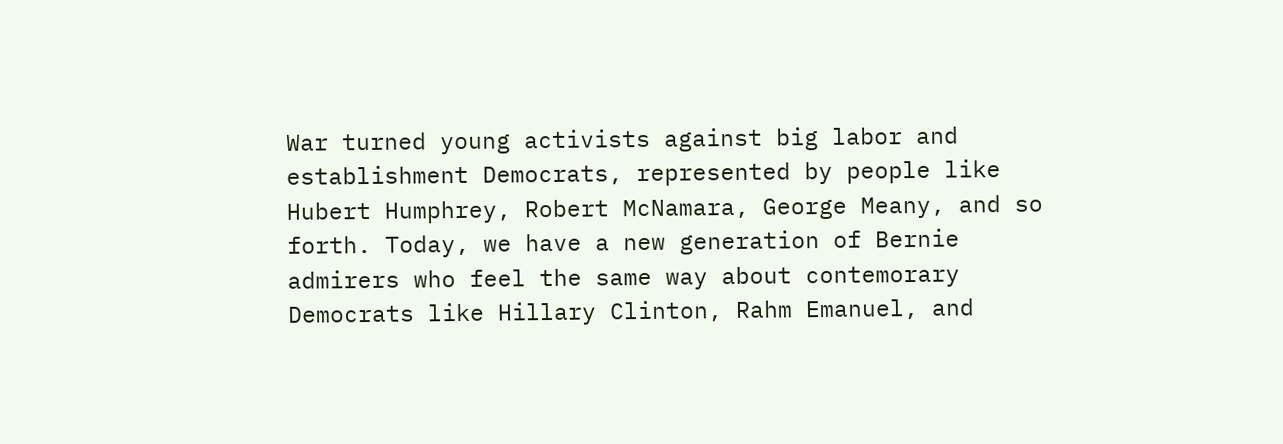War turned young activists against big labor and establishment Democrats, represented by people like Hubert Humphrey, Robert McNamara, George Meany, and so forth. Today, we have a new generation of Bernie admirers who feel the same way about contemorary Democrats like Hillary Clinton, Rahm Emanuel, and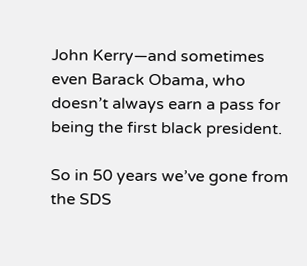John Kerry—and sometimes even Barack Obama, who doesn’t always earn a pass for being the first black president.

So in 50 years we’ve gone from the SDS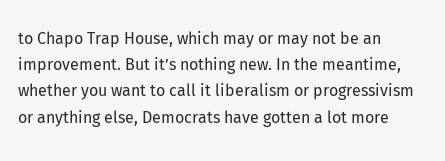to Chapo Trap House, which may or may not be an improvement. But it’s nothing new. In the meantime, whether you want to call it liberalism or progressivism or anything else, Democrats have gotten a lot more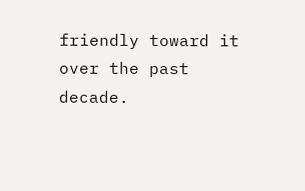friendly toward it over the past decade.